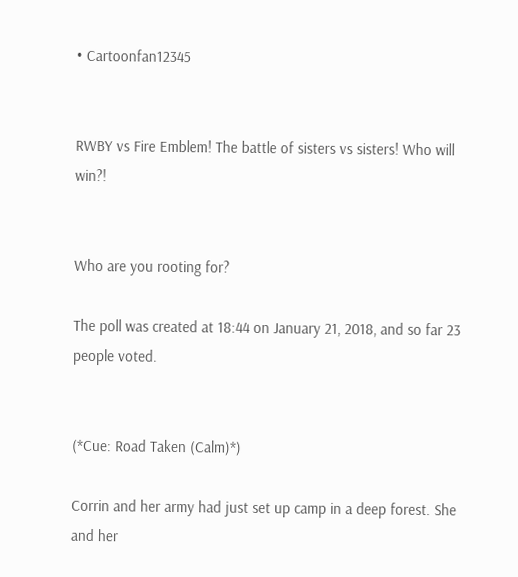• Cartoonfan12345


RWBY vs Fire Emblem! The battle of sisters vs sisters! Who will win?!


Who are you rooting for?

The poll was created at 18:44 on January 21, 2018, and so far 23 people voted.


(*Cue: Road Taken (Calm)*)

Corrin and her army had just set up camp in a deep forest. She and her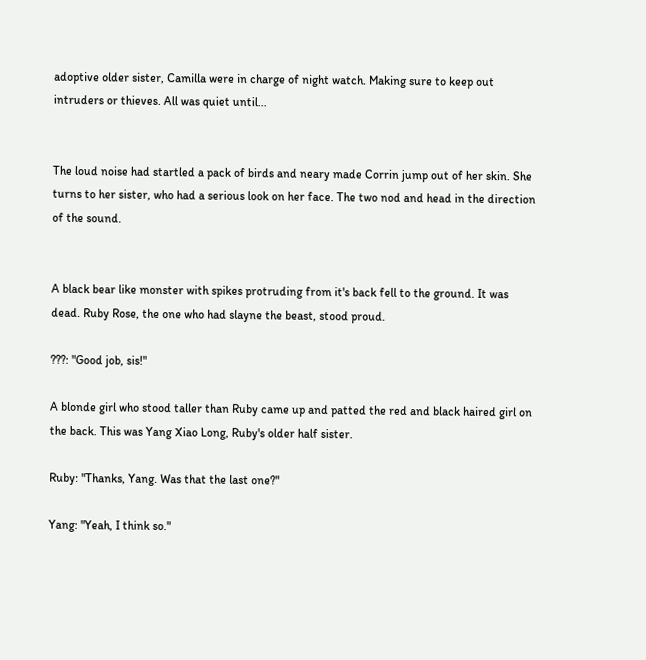adoptive older sister, Camilla were in charge of night watch. Making sure to keep out intruders or thieves. All was quiet until...


The loud noise had startled a pack of birds and neary made Corrin jump out of her skin. She turns to her sister, who had a serious look on her face. The two nod and head in the direction of the sound.


A black bear like monster with spikes protruding from it's back fell to the ground. It was dead. Ruby Rose, the one who had slayne the beast, stood proud.

???: "Good job, sis!"

A blonde girl who stood taller than Ruby came up and patted the red and black haired girl on the back. This was Yang Xiao Long, Ruby's older half sister.

Ruby: "Thanks, Yang. Was that the last one?"

Yang: "Yeah, I think so."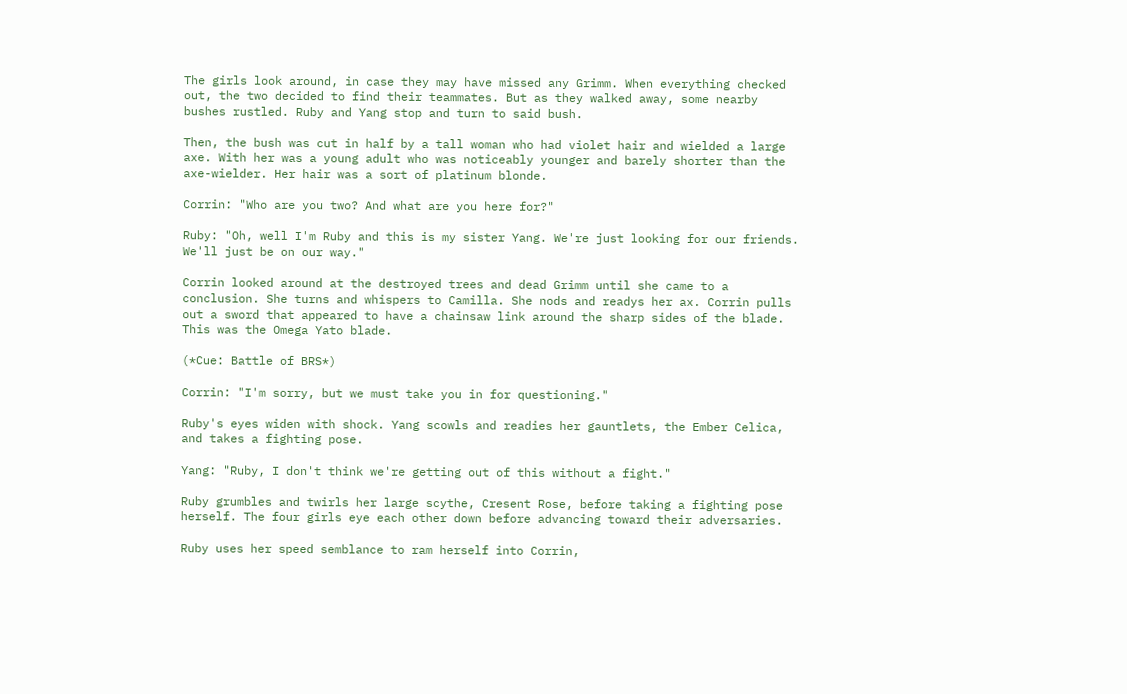The girls look around, in case they may have missed any Grimm. When everything checked out, the two decided to find their teammates. But as they walked away, some nearby bushes rustled. Ruby and Yang stop and turn to said bush.

Then, the bush was cut in half by a tall woman who had violet hair and wielded a large axe. With her was a young adult who was noticeably younger and barely shorter than the axe-wielder. Her hair was a sort of platinum blonde.

Corrin: "Who are you two? And what are you here for?"

Ruby: "Oh, well I'm Ruby and this is my sister Yang. We're just looking for our friends. We'll just be on our way."

Corrin looked around at the destroyed trees and dead Grimm until she came to a conclusion. She turns and whispers to Camilla. She nods and readys her ax. Corrin pulls out a sword that appeared to have a chainsaw link around the sharp sides of the blade. This was the Omega Yato blade.

(*Cue: Battle of BRS*)

Corrin: "I'm sorry, but we must take you in for questioning."

Ruby's eyes widen with shock. Yang scowls and readies her gauntlets, the Ember Celica, and takes a fighting pose.

Yang: "Ruby, I don't think we're getting out of this without a fight."

Ruby grumbles and twirls her large scythe, Cresent Rose, before taking a fighting pose herself. The four girls eye each other down before advancing toward their adversaries.

Ruby uses her speed semblance to ram herself into Corrin,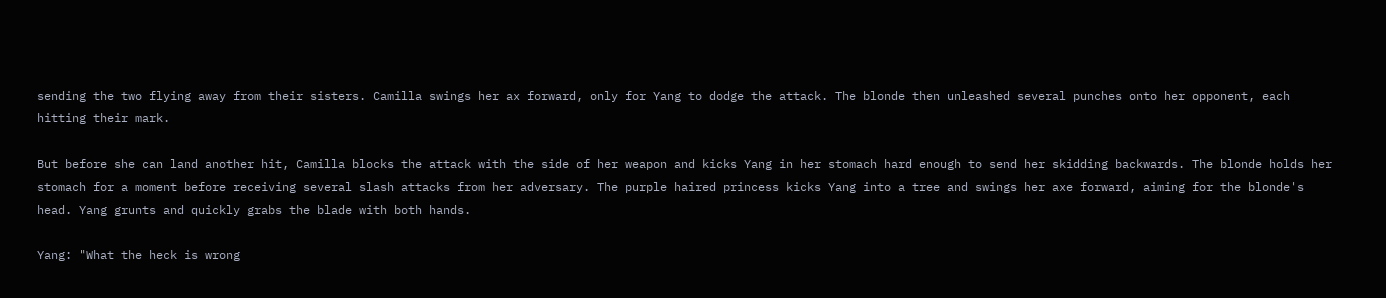sending the two flying away from their sisters. Camilla swings her ax forward, only for Yang to dodge the attack. The blonde then unleashed several punches onto her opponent, each hitting their mark.

But before she can land another hit, Camilla blocks the attack with the side of her weapon and kicks Yang in her stomach hard enough to send her skidding backwards. The blonde holds her stomach for a moment before receiving several slash attacks from her adversary. The purple haired princess kicks Yang into a tree and swings her axe forward, aiming for the blonde's head. Yang grunts and quickly grabs the blade with both hands.

Yang: "What the heck is wrong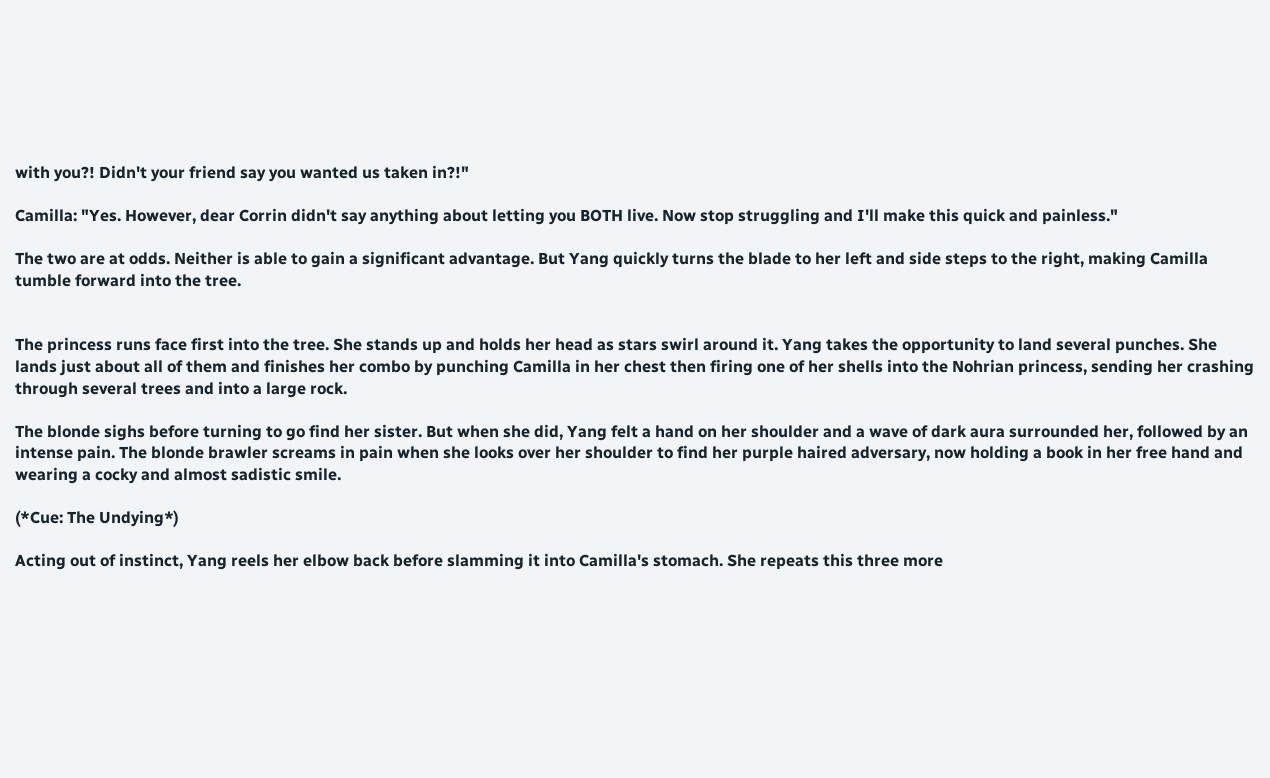with you?! Didn't your friend say you wanted us taken in?!"

Camilla: "Yes. However, dear Corrin didn't say anything about letting you BOTH live. Now stop struggling and I'll make this quick and painless."

The two are at odds. Neither is able to gain a significant advantage. But Yang quickly turns the blade to her left and side steps to the right, making Camilla tumble forward into the tree.


The princess runs face first into the tree. She stands up and holds her head as stars swirl around it. Yang takes the opportunity to land several punches. She lands just about all of them and finishes her combo by punching Camilla in her chest then firing one of her shells into the Nohrian princess, sending her crashing through several trees and into a large rock.

The blonde sighs before turning to go find her sister. But when she did, Yang felt a hand on her shoulder and a wave of dark aura surrounded her, followed by an intense pain. The blonde brawler screams in pain when she looks over her shoulder to find her purple haired adversary, now holding a book in her free hand and wearing a cocky and almost sadistic smile.

(*Cue: The Undying*)

Acting out of instinct, Yang reels her elbow back before slamming it into Camilla's stomach. She repeats this three more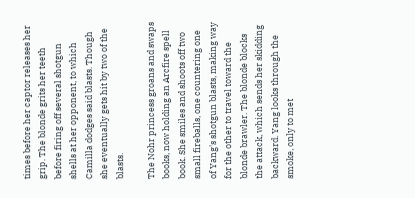times before her captor releases her grip. The blonde grits her teeth before firing off several shotgun shells at her opponent, to which Camilla dodges said blasts. Though she eventually gets hit by two of the blasts.

The Nohr princess groans and swaps books, now holding an Arcfire spell book. She smiles and shoots off two small fireballs, one countering one of Yang's shotgun blasts, making way for the other to travel toward the blonde brawler. The blonde blocks the attack, which sends her skidding backward. Yang looks through the smoke, only to met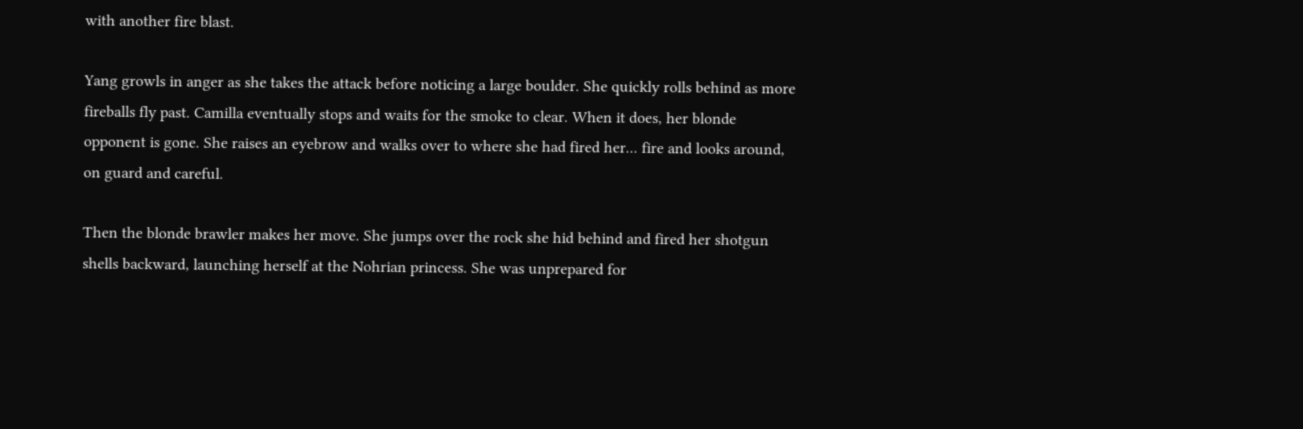with another fire blast.

Yang growls in anger as she takes the attack before noticing a large boulder. She quickly rolls behind as more fireballs fly past. Camilla eventually stops and waits for the smoke to clear. When it does, her blonde opponent is gone. She raises an eyebrow and walks over to where she had fired her... fire and looks around, on guard and careful.

Then the blonde brawler makes her move. She jumps over the rock she hid behind and fired her shotgun shells backward, launching herself at the Nohrian princess. She was unprepared for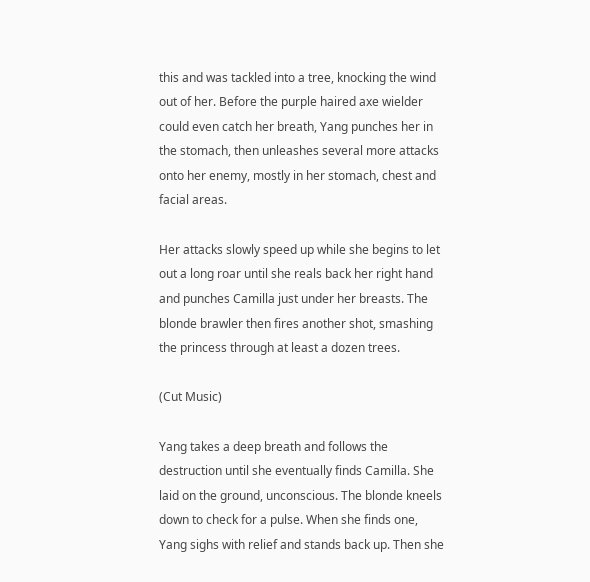this and was tackled into a tree, knocking the wind out of her. Before the purple haired axe wielder could even catch her breath, Yang punches her in the stomach, then unleashes several more attacks onto her enemy, mostly in her stomach, chest and facial areas.

Her attacks slowly speed up while she begins to let out a long roar until she reals back her right hand and punches Camilla just under her breasts. The blonde brawler then fires another shot, smashing the princess through at least a dozen trees.

(Cut Music)

Yang takes a deep breath and follows the destruction until she eventually finds Camilla. She laid on the ground, unconscious. The blonde kneels down to check for a pulse. When she finds one, Yang sighs with relief and stands back up. Then she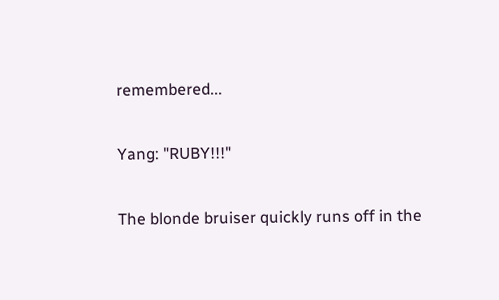remembered...

Yang: "RUBY!!!"

The blonde bruiser quickly runs off in the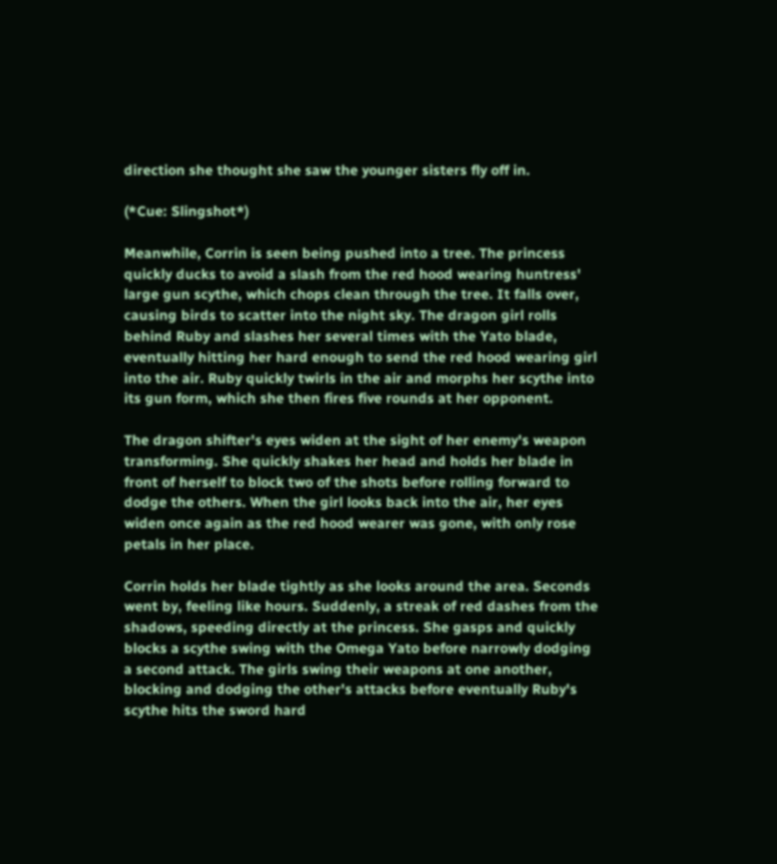direction she thought she saw the younger sisters fly off in.

(*Cue: Slingshot*)

Meanwhile, Corrin is seen being pushed into a tree. The princess quickly ducks to avoid a slash from the red hood wearing huntress' large gun scythe, which chops clean through the tree. It falls over, causing birds to scatter into the night sky. The dragon girl rolls behind Ruby and slashes her several times with the Yato blade, eventually hitting her hard enough to send the red hood wearing girl into the air. Ruby quickly twirls in the air and morphs her scythe into its gun form, which she then fires five rounds at her opponent.

The dragon shifter's eyes widen at the sight of her enemy's weapon transforming. She quickly shakes her head and holds her blade in front of herself to block two of the shots before rolling forward to dodge the others. When the girl looks back into the air, her eyes widen once again as the red hood wearer was gone, with only rose petals in her place.

Corrin holds her blade tightly as she looks around the area. Seconds went by, feeling like hours. Suddenly, a streak of red dashes from the shadows, speeding directly at the princess. She gasps and quickly blocks a scythe swing with the Omega Yato before narrowly dodging a second attack. The girls swing their weapons at one another, blocking and dodging the other's attacks before eventually Ruby's scythe hits the sword hard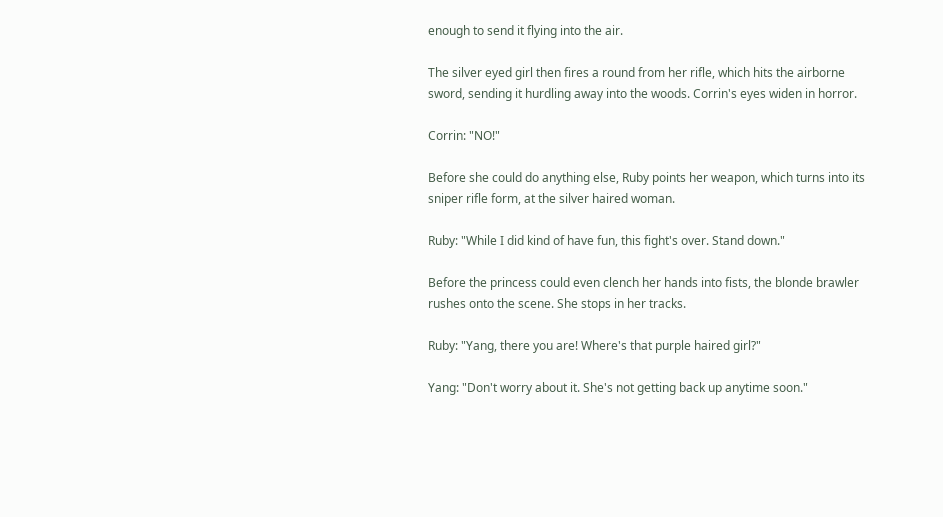enough to send it flying into the air.

The silver eyed girl then fires a round from her rifle, which hits the airborne sword, sending it hurdling away into the woods. Corrin's eyes widen in horror.

Corrin: "NO!"

Before she could do anything else, Ruby points her weapon, which turns into its sniper rifle form, at the silver haired woman.

Ruby: "While I did kind of have fun, this fight's over. Stand down."

Before the princess could even clench her hands into fists, the blonde brawler rushes onto the scene. She stops in her tracks.

Ruby: "Yang, there you are! Where's that purple haired girl?"

Yang: "Don't worry about it. She's not getting back up anytime soon."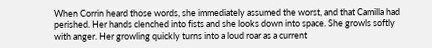When Corrin heard those words, she immediately assumed the worst, and that Camilla had perished. Her hands clenched into fists and she looks down into space. She growls softly with anger. Her growling quickly turns into a loud roar as a current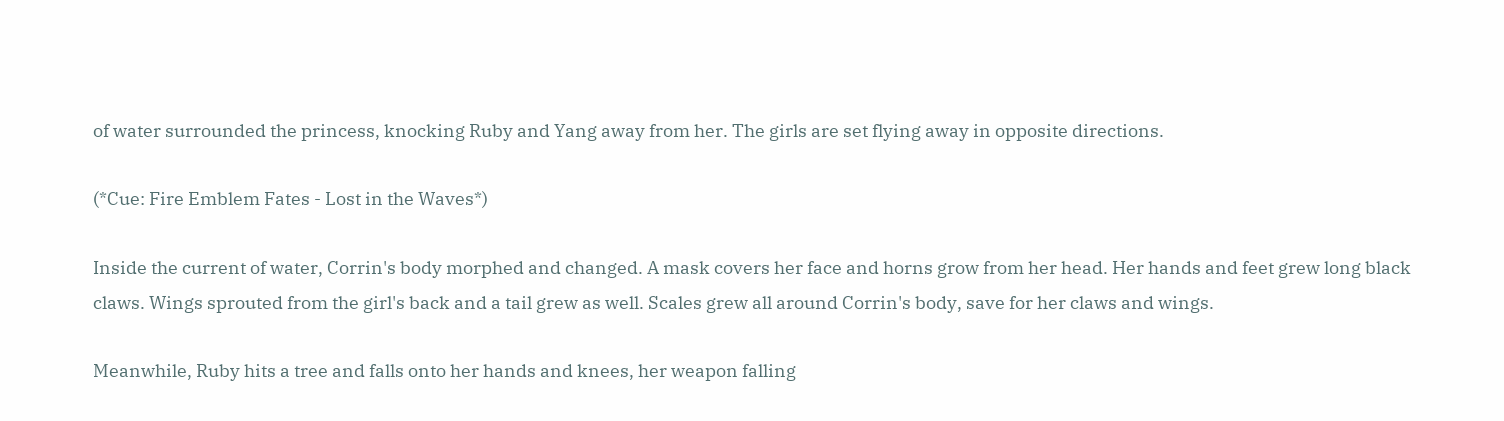of water surrounded the princess, knocking Ruby and Yang away from her. The girls are set flying away in opposite directions.

(*Cue: Fire Emblem Fates - Lost in the Waves*)

Inside the current of water, Corrin's body morphed and changed. A mask covers her face and horns grow from her head. Her hands and feet grew long black claws. Wings sprouted from the girl's back and a tail grew as well. Scales grew all around Corrin's body, save for her claws and wings.

Meanwhile, Ruby hits a tree and falls onto her hands and knees, her weapon falling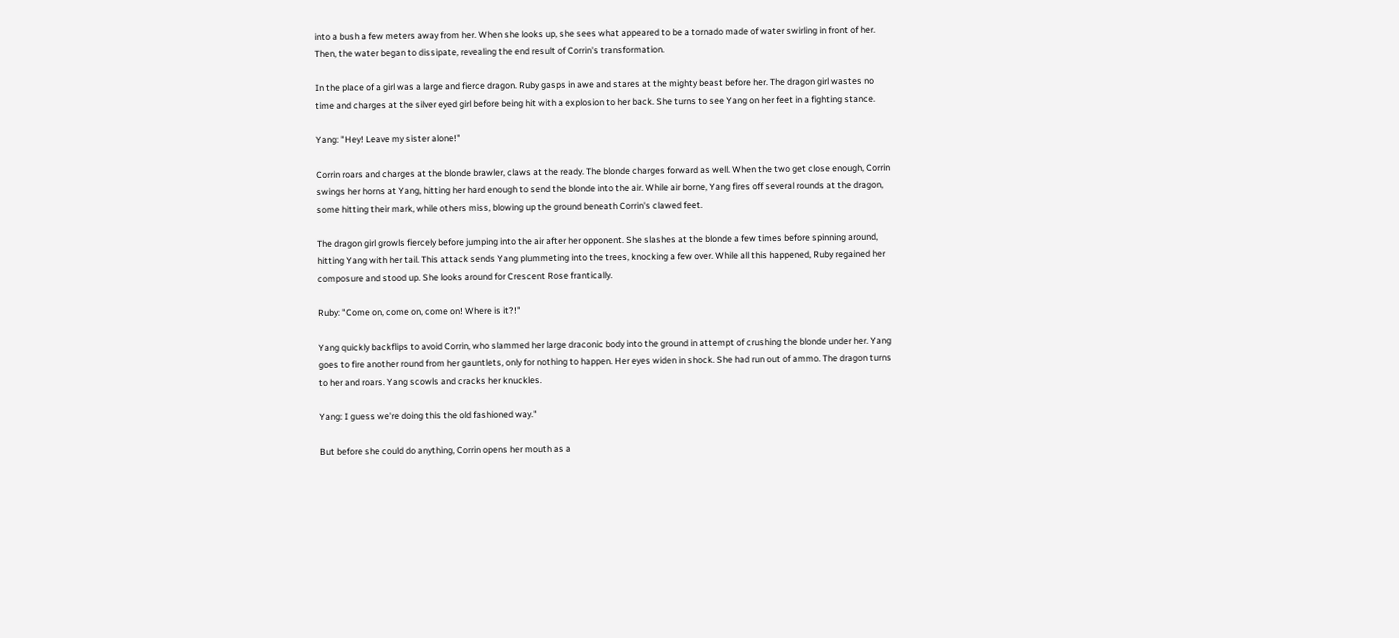into a bush a few meters away from her. When she looks up, she sees what appeared to be a tornado made of water swirling in front of her. Then, the water began to dissipate, revealing the end result of Corrin's transformation.

In the place of a girl was a large and fierce dragon. Ruby gasps in awe and stares at the mighty beast before her. The dragon girl wastes no time and charges at the silver eyed girl before being hit with a explosion to her back. She turns to see Yang on her feet in a fighting stance.

Yang: "Hey! Leave my sister alone!"

Corrin roars and charges at the blonde brawler, claws at the ready. The blonde charges forward as well. When the two get close enough, Corrin swings her horns at Yang, hitting her hard enough to send the blonde into the air. While air borne, Yang fires off several rounds at the dragon, some hitting their mark, while others miss, blowing up the ground beneath Corrin's clawed feet.

The dragon girl growls fiercely before jumping into the air after her opponent. She slashes at the blonde a few times before spinning around, hitting Yang with her tail. This attack sends Yang plummeting into the trees, knocking a few over. While all this happened, Ruby regained her composure and stood up. She looks around for Crescent Rose frantically.

Ruby: "Come on, come on, come on! Where is it?!"

Yang quickly backflips to avoid Corrin, who slammed her large draconic body into the ground in attempt of crushing the blonde under her. Yang goes to fire another round from her gauntlets, only for nothing to happen. Her eyes widen in shock. She had run out of ammo. The dragon turns to her and roars. Yang scowls and cracks her knuckles.

Yang: I guess we're doing this the old fashioned way."

But before she could do anything, Corrin opens her mouth as a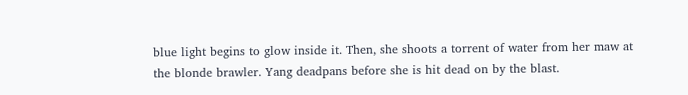blue light begins to glow inside it. Then, she shoots a torrent of water from her maw at the blonde brawler. Yang deadpans before she is hit dead on by the blast.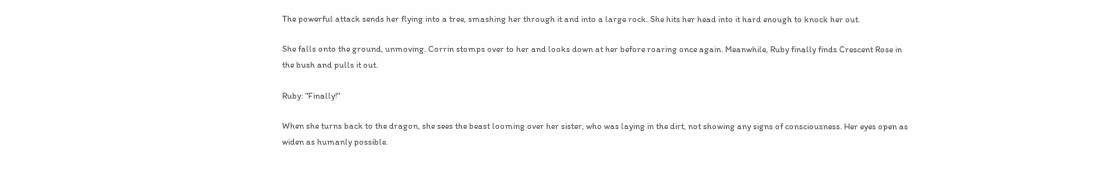The powerful attack sends her flying into a tree, smashing her through it and into a large rock. She hits her head into it hard enough to knock her out.

She falls onto the ground, unmoving. Corrin stomps over to her and looks down at her before roaring once again. Meanwhile, Ruby finally finds Crescent Rose in the bush and pulls it out.

Ruby: "Finally!"

When she turns back to the dragon, she sees the beast looming over her sister, who was laying in the dirt, not showing any signs of consciousness. Her eyes open as widen as humanly possible.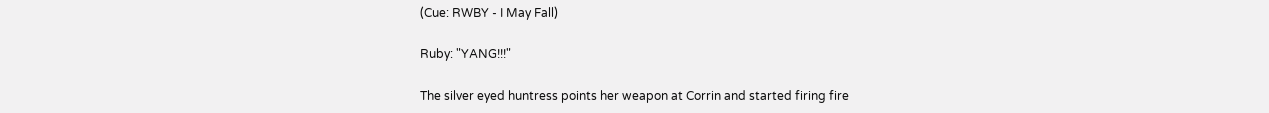(Cue: RWBY - I May Fall)

Ruby: "YANG!!!"

The silver eyed huntress points her weapon at Corrin and started firing fire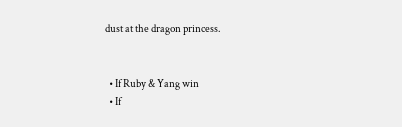dust at the dragon princess.


  • If Ruby & Yang win
  • If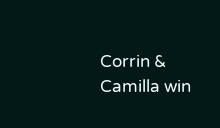Corrin & Camilla win